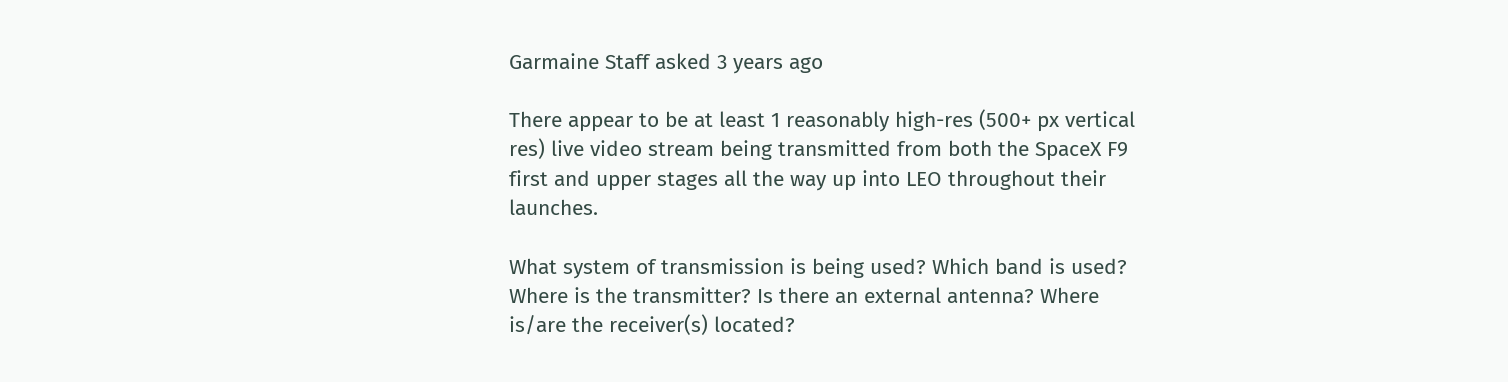Garmaine Staff asked 3 years ago

There appear to be at least 1 reasonably high-res (500+ px vertical res) live video stream being transmitted from both the SpaceX F9 first and upper stages all the way up into LEO throughout their launches.

What system of transmission is being used? Which band is used? Where is the transmitter? Is there an external antenna? Where is/are the receiver(s) located?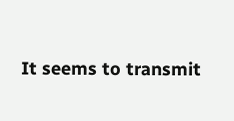It seems to transmit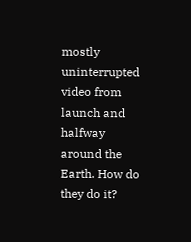mostly uninterrupted video from launch and halfway around the Earth. How do they do it?